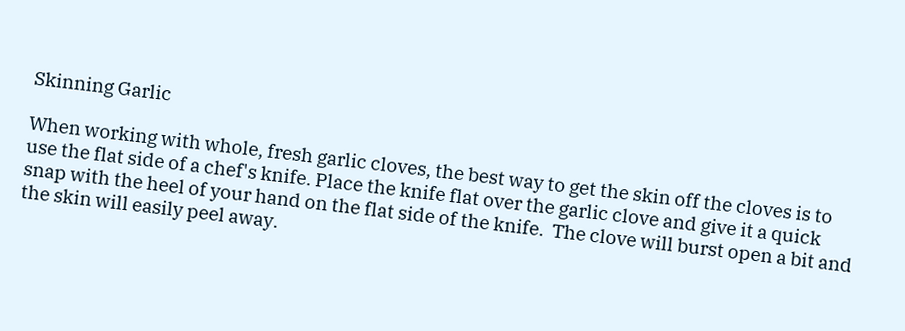Skinning Garlic

When working with whole, fresh garlic cloves, the best way to get the skin off the cloves is to use the flat side of a chef's knife. Place the knife flat over the garlic clove and give it a quick snap with the heel of your hand on the flat side of the knife.  The clove will burst open a bit and the skin will easily peel away.